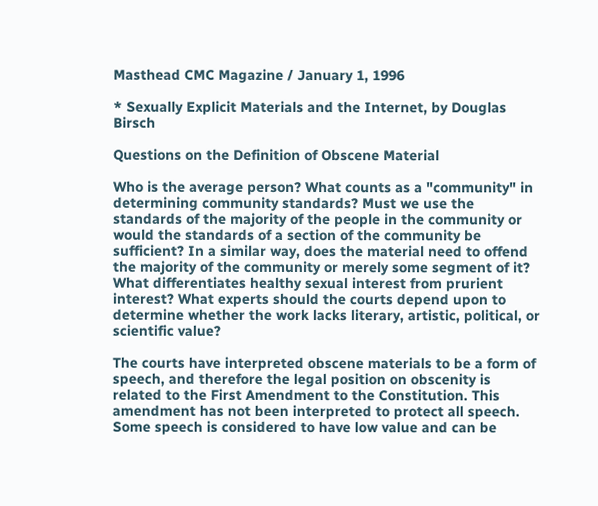Masthead CMC Magazine / January 1, 1996

* Sexually Explicit Materials and the Internet, by Douglas Birsch

Questions on the Definition of Obscene Material

Who is the average person? What counts as a "community" in determining community standards? Must we use the standards of the majority of the people in the community or would the standards of a section of the community be sufficient? In a similar way, does the material need to offend the majority of the community or merely some segment of it? What differentiates healthy sexual interest from prurient interest? What experts should the courts depend upon to determine whether the work lacks literary, artistic, political, or scientific value?

The courts have interpreted obscene materials to be a form of speech, and therefore the legal position on obscenity is related to the First Amendment to the Constitution. This amendment has not been interpreted to protect all speech. Some speech is considered to have low value and can be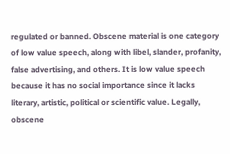regulated or banned. Obscene material is one category of low value speech, along with libel, slander, profanity, false advertising, and others. It is low value speech because it has no social importance since it lacks literary, artistic, political or scientific value. Legally, obscene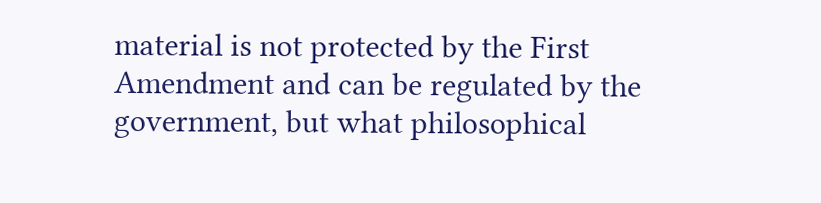material is not protected by the First Amendment and can be regulated by the government, but what philosophical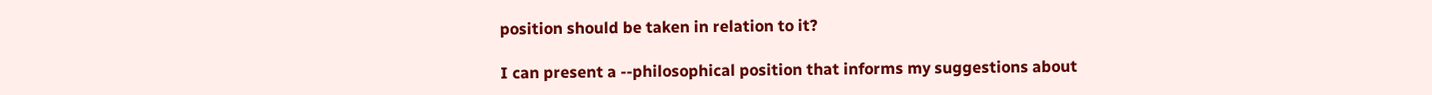position should be taken in relation to it?

I can present a --philosophical position that informs my suggestions about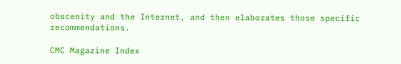obscenity and the Internet, and then elaborates those specific recommendations.

CMC Magazine Index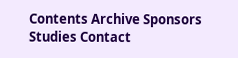Contents Archive Sponsors Studies Contact